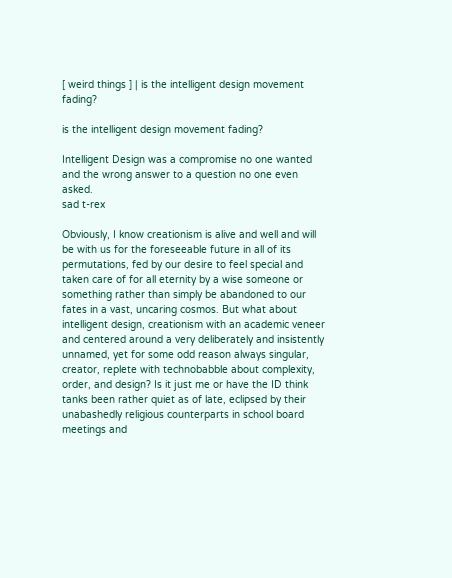[ weird things ] | is the intelligent design movement fading?

is the intelligent design movement fading?

Intelligent Design was a compromise no one wanted and the wrong answer to a question no one even asked.
sad t-rex

Obviously, I know creationism is alive and well and will be with us for the foreseeable future in all of its permutations, fed by our desire to feel special and taken care of for all eternity by a wise someone or something rather than simply be abandoned to our fates in a vast, uncaring cosmos. But what about intelligent design, creationism with an academic veneer and centered around a very deliberately and insistently unnamed, yet for some odd reason always singular, creator, replete with technobabble about complexity, order, and design? Is it just me or have the ID think tanks been rather quiet as of late, eclipsed by their unabashedly religious counterparts in school board meetings and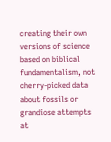creating their own versions of science based on biblical fundamentalism, not cherry-picked data about fossils or grandiose attempts at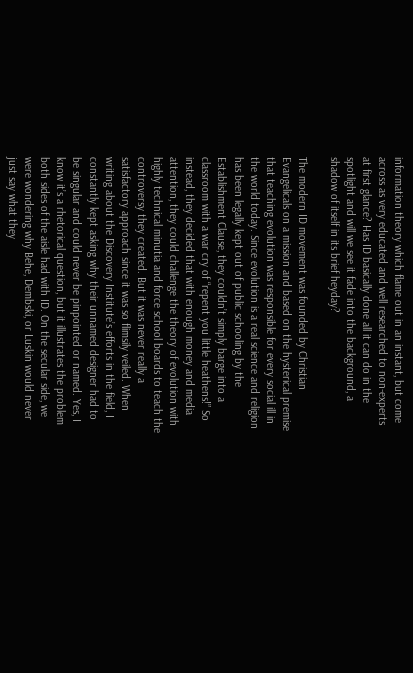information theory which flame out in an instant, but come across as very educated and well researched to non-experts at first glance? Has ID basically done all it can do in the spotlight and will we see it fade into the background, a shadow of itself in its brief heyday?

The modern ID movement was founded by Christian Evangelicals on a mission and based on the hysterical premise that teaching evolution was responsible for every social ill in the world today. Since evolution is a real science and religion has been legally kept out of public schooling by the Establishment Clause, they couldn’t simply barge into a classroom with a war cry of “repent you little heathens!” So instead, they decided that with enough money and media attention, they could challenge the theory of evolution with highly technical minutia and force school boards to teach the controversy they created. But it was never really a satisfactory approach since it was so flimsily veiled. When writing about the Discovery Institute’s efforts in the field, I constantly kept asking why their unnamed designer had to be singular and could never be pinpointed or named. Yes, I know it’s a rhetorical question, but it illustrates the problem both sides of the aisle had with ID. On the secular side, we were wondering why Behe, Dembski, or Luskin would never just say what they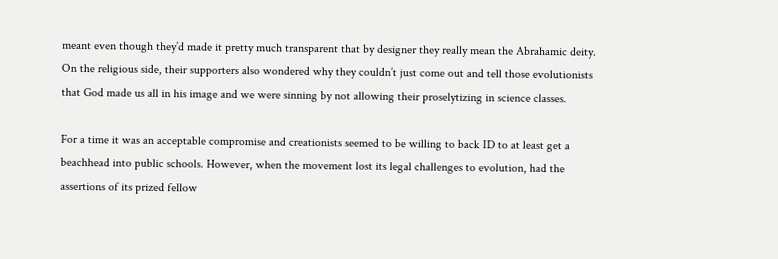meant even though they’d made it pretty much transparent that by designer they really mean the Abrahamic deity. On the religious side, their supporters also wondered why they couldn’t just come out and tell those evolutionists that God made us all in his image and we were sinning by not allowing their proselytizing in science classes.

For a time it was an acceptable compromise and creationists seemed to be willing to back ID to at least get a beachhead into public schools. However, when the movement lost its legal challenges to evolution, had the assertions of its prized fellow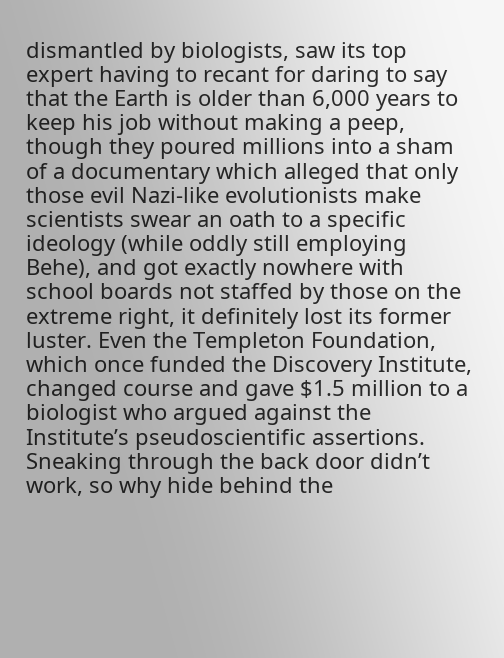dismantled by biologists, saw its top expert having to recant for daring to say that the Earth is older than 6,000 years to keep his job without making a peep, though they poured millions into a sham of a documentary which alleged that only those evil Nazi-like evolutionists make scientists swear an oath to a specific ideology (while oddly still employing Behe), and got exactly nowhere with school boards not staffed by those on the extreme right, it definitely lost its former luster. Even the Templeton Foundation, which once funded the Discovery Institute, changed course and gave $1.5 million to a biologist who argued against the Institute’s pseudoscientific assertions. Sneaking through the back door didn’t work, so why hide behind the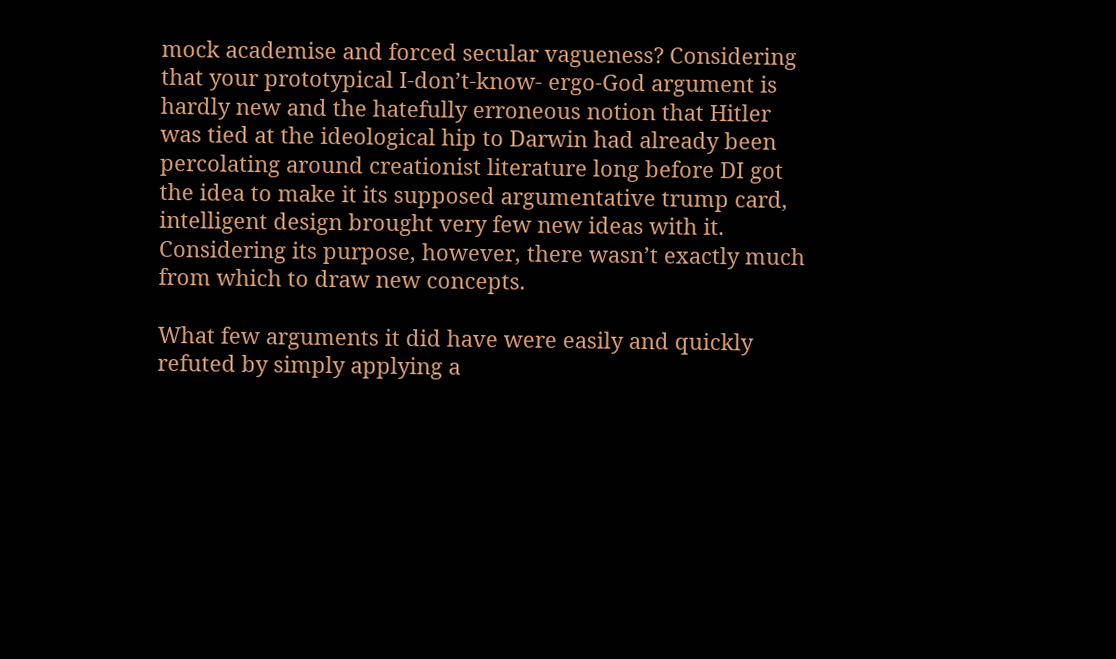mock academise and forced secular vagueness? Considering that your prototypical I-don’t-know- ergo-God argument is hardly new and the hatefully erroneous notion that Hitler was tied at the ideological hip to Darwin had already been percolating around creationist literature long before DI got the idea to make it its supposed argumentative trump card, intelligent design brought very few new ideas with it. Considering its purpose, however, there wasn’t exactly much from which to draw new concepts.

What few arguments it did have were easily and quickly refuted by simply applying a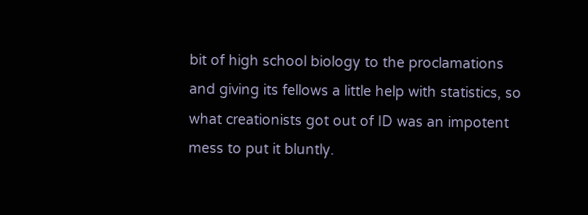bit of high school biology to the proclamations and giving its fellows a little help with statistics, so what creationists got out of ID was an impotent mess to put it bluntly.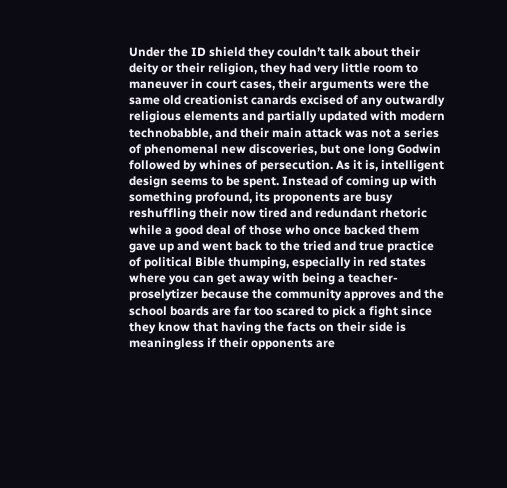Under the ID shield they couldn’t talk about their deity or their religion, they had very little room to maneuver in court cases, their arguments were the same old creationist canards excised of any outwardly religious elements and partially updated with modern technobabble, and their main attack was not a series of phenomenal new discoveries, but one long Godwin followed by whines of persecution. As it is, intelligent design seems to be spent. Instead of coming up with something profound, its proponents are busy reshuffling their now tired and redundant rhetoric while a good deal of those who once backed them gave up and went back to the tried and true practice of political Bible thumping, especially in red states where you can get away with being a teacher-proselytizer because the community approves and the school boards are far too scared to pick a fight since they know that having the facts on their side is meaningless if their opponents are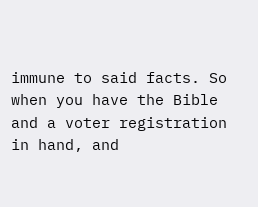immune to said facts. So when you have the Bible and a voter registration in hand, and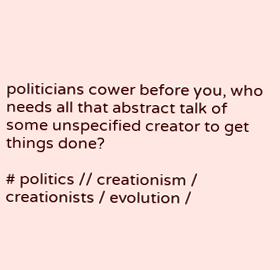politicians cower before you, who needs all that abstract talk of some unspecified creator to get things done?

# politics // creationism / creationists / evolution /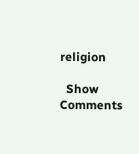religion

  Show Comments